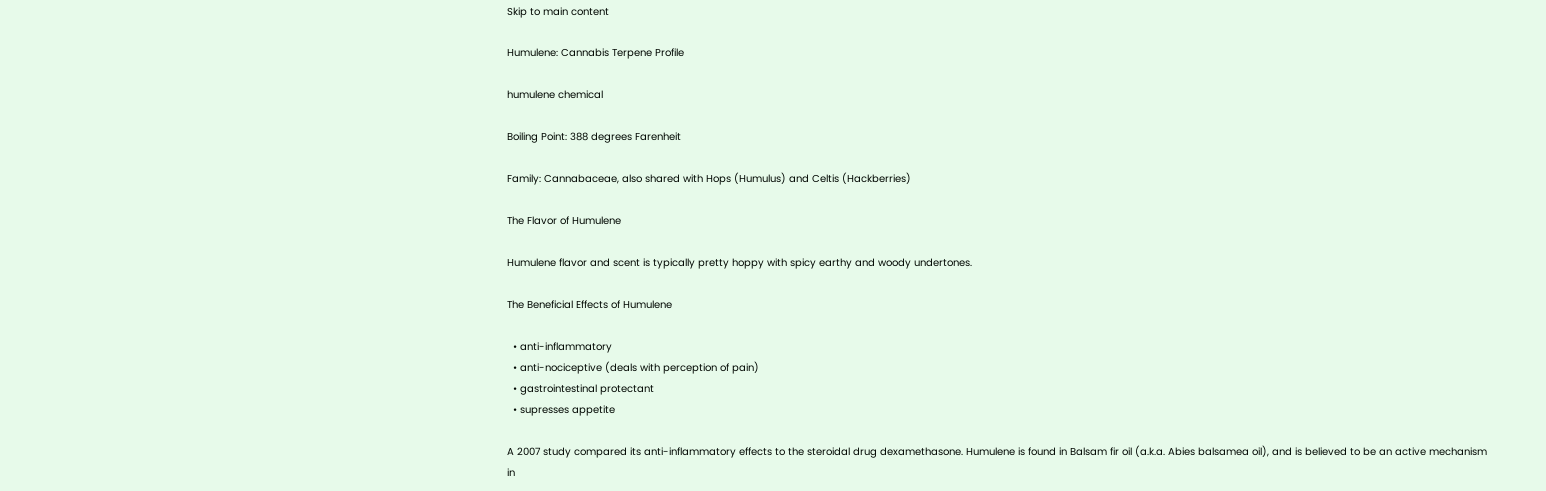Skip to main content

Humulene: Cannabis Terpene Profile

humulene chemical

Boiling Point: 388 degrees Farenheit

Family: Cannabaceae, also shared with Hops (Humulus) and Celtis (Hackberries)

The Flavor of Humulene

Humulene flavor and scent is typically pretty hoppy with spicy earthy and woody undertones.

The Beneficial Effects of Humulene

  • anti-inflammatory
  • anti-nociceptive (deals with perception of pain)
  • gastrointestinal protectant
  • supresses appetite

A 2007 study compared its anti-inflammatory effects to the steroidal drug dexamethasone. Humulene is found in Balsam fir oil (a.k.a. Abies balsamea oil), and is believed to be an active mechanism in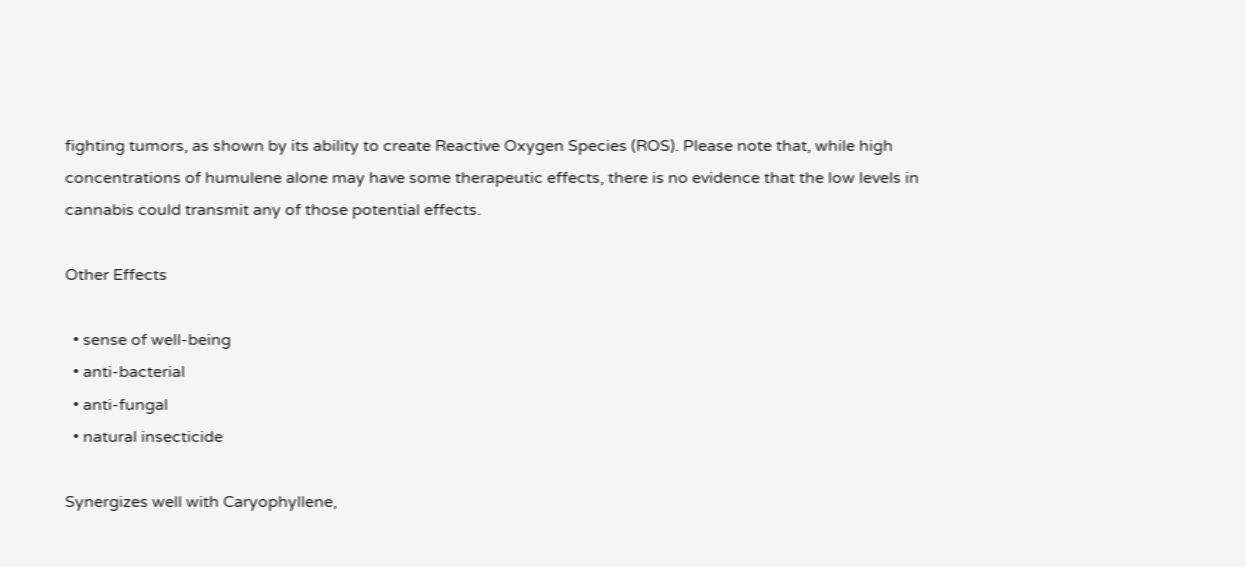fighting tumors, as shown by its ability to create Reactive Oxygen Species (ROS). Please note that, while high concentrations of humulene alone may have some therapeutic effects, there is no evidence that the low levels in cannabis could transmit any of those potential effects.

Other Effects

  • sense of well-being
  • anti-bacterial
  • anti-fungal
  • natural insecticide

Synergizes well with Caryophyllene,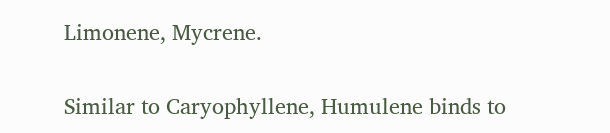Limonene, Mycrene.

Similar to Caryophyllene, Humulene binds to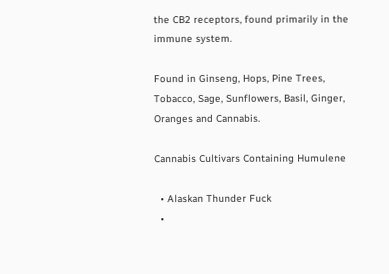the CB2 receptors, found primarily in the immune system.

Found in Ginseng, Hops, Pine Trees, Tobacco, Sage, Sunflowers, Basil, Ginger, Oranges and Cannabis.

Cannabis Cultivars Containing Humulene

  • Alaskan Thunder Fuck
  •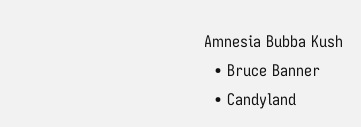Amnesia Bubba Kush
  • Bruce Banner
  • Candyland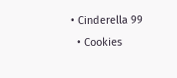• Cinderella 99
  • Cookies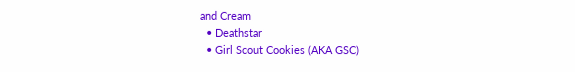and Cream
  • Deathstar
  • Girl Scout Cookies (AKA GSC)